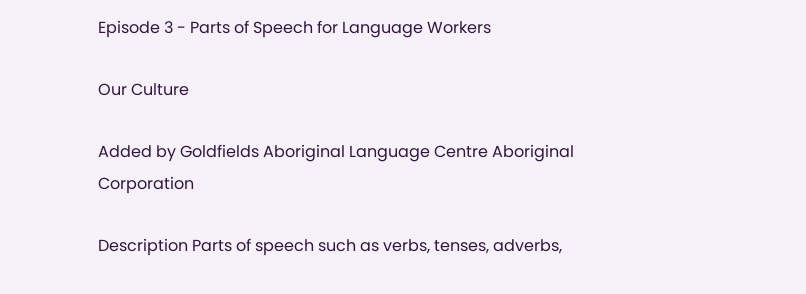Episode 3 - Parts of Speech for Language Workers

Our Culture

Added by Goldfields Aboriginal Language Centre Aboriginal Corporation

Description Parts of speech such as verbs, tenses, adverbs,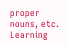proper nouns, etc. Learning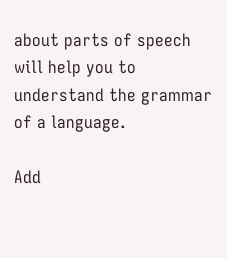about parts of speech will help you to understand the grammar of a language.

Add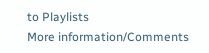to Playlists
More information/Comments